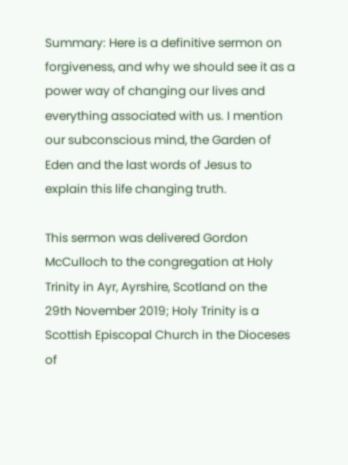Summary: Here is a definitive sermon on forgiveness, and why we should see it as a power way of changing our lives and everything associated with us. I mention our subconscious mind, the Garden of Eden and the last words of Jesus to explain this life changing truth.

This sermon was delivered Gordon McCulloch to the congregation at Holy Trinity in Ayr, Ayrshire, Scotland on the 29th November 2019; Holy Trinity is a Scottish Episcopal Church in the Dioceses of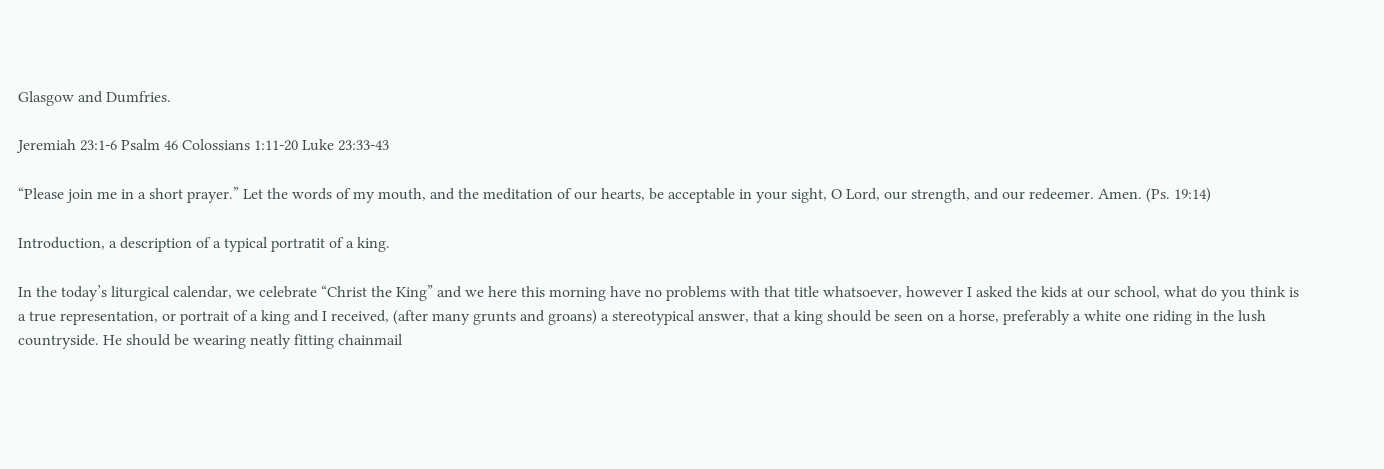Glasgow and Dumfries.

Jeremiah 23:1-6 Psalm 46 Colossians 1:11-20 Luke 23:33-43

“Please join me in a short prayer.” Let the words of my mouth, and the meditation of our hearts, be acceptable in your sight, O Lord, our strength, and our redeemer. Amen. (Ps. 19:14)

Introduction, a description of a typical portratit of a king.

In the today’s liturgical calendar, we celebrate “Christ the King” and we here this morning have no problems with that title whatsoever, however I asked the kids at our school, what do you think is a true representation, or portrait of a king and I received, (after many grunts and groans) a stereotypical answer, that a king should be seen on a horse, preferably a white one riding in the lush countryside. He should be wearing neatly fitting chainmail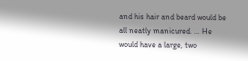and his hair and beard would be all neatly manicured. … He would have a large, two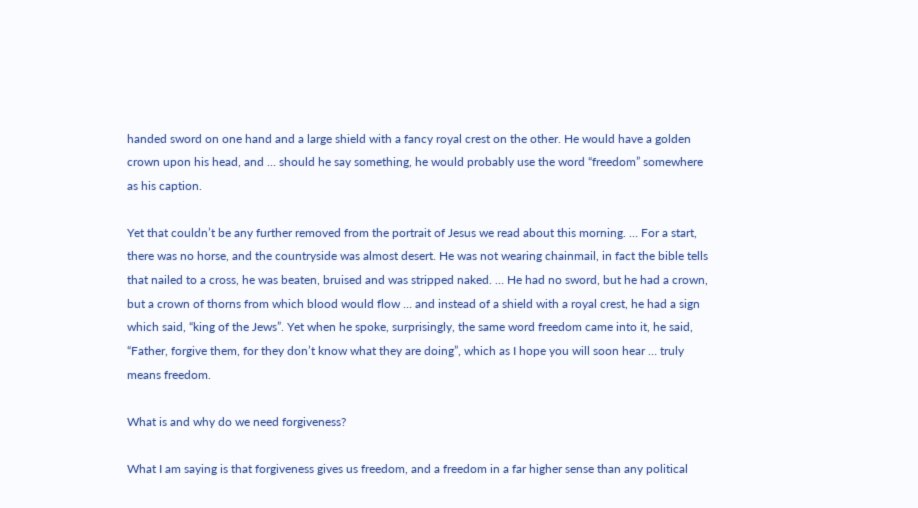handed sword on one hand and a large shield with a fancy royal crest on the other. He would have a golden crown upon his head, and … should he say something, he would probably use the word “freedom” somewhere as his caption.

Yet that couldn’t be any further removed from the portrait of Jesus we read about this morning. … For a start, there was no horse, and the countryside was almost desert. He was not wearing chainmail, in fact the bible tells that nailed to a cross, he was beaten, bruised and was stripped naked. … He had no sword, but he had a crown, but a crown of thorns from which blood would flow … and instead of a shield with a royal crest, he had a sign which said, “king of the Jews”. Yet when he spoke, surprisingly, the same word freedom came into it, he said, “Father, forgive them, for they don’t know what they are doing”, which as I hope you will soon hear … truly means freedom.

What is and why do we need forgiveness?

What I am saying is that forgiveness gives us freedom, and a freedom in a far higher sense than any political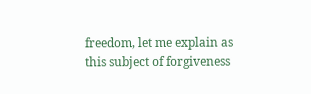freedom, let me explain as this subject of forgiveness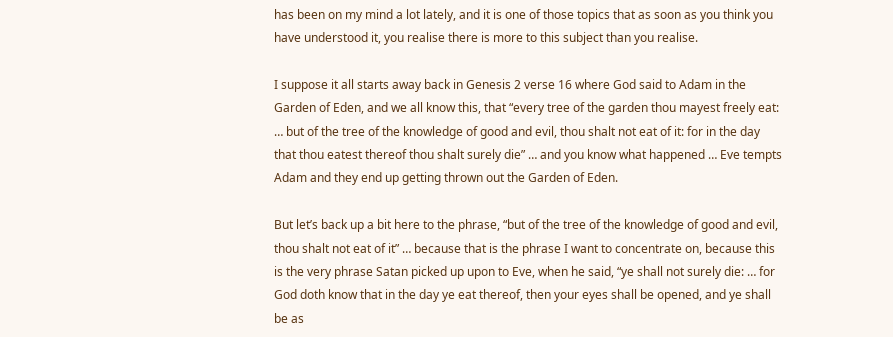has been on my mind a lot lately, and it is one of those topics that as soon as you think you have understood it, you realise there is more to this subject than you realise.

I suppose it all starts away back in Genesis 2 verse 16 where God said to Adam in the Garden of Eden, and we all know this, that “every tree of the garden thou mayest freely eat: … but of the tree of the knowledge of good and evil, thou shalt not eat of it: for in the day that thou eatest thereof thou shalt surely die” … and you know what happened … Eve tempts Adam and they end up getting thrown out the Garden of Eden.

But let’s back up a bit here to the phrase, “but of the tree of the knowledge of good and evil, thou shalt not eat of it” … because that is the phrase I want to concentrate on, because this is the very phrase Satan picked up upon to Eve, when he said, “ye shall not surely die: … for God doth know that in the day ye eat thereof, then your eyes shall be opened, and ye shall be as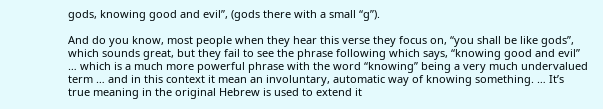gods, knowing good and evil”, (gods there with a small “g”).

And do you know, most people when they hear this verse they focus on, “you shall be like gods”, which sounds great, but they fail to see the phrase following which says, “knowing good and evil” … which is a much more powerful phrase with the word “knowing” being a very much undervalued term … and in this context it mean an involuntary, automatic way of knowing something. … It’s true meaning in the original Hebrew is used to extend it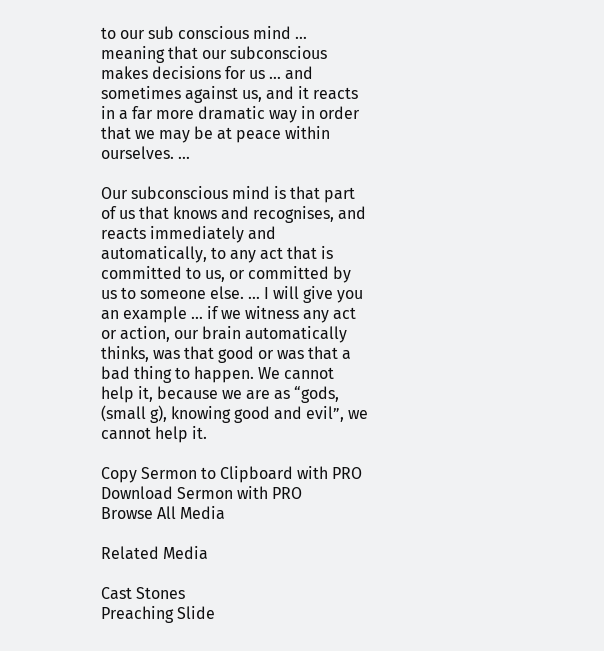to our sub conscious mind … meaning that our subconscious makes decisions for us … and sometimes against us, and it reacts in a far more dramatic way in order that we may be at peace within ourselves. …

Our subconscious mind is that part of us that knows and recognises, and reacts immediately and automatically, to any act that is committed to us, or committed by us to someone else. … I will give you an example … if we witness any act or action, our brain automatically thinks, was that good or was that a bad thing to happen. We cannot help it, because we are as “gods, (small g), knowing good and evil”, we cannot help it.

Copy Sermon to Clipboard with PRO Download Sermon with PRO
Browse All Media

Related Media

Cast Stones
Preaching Slide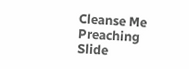Cleanse Me
Preaching Slide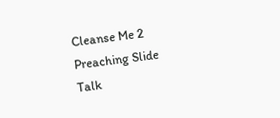Cleanse Me 2
Preaching Slide
Talk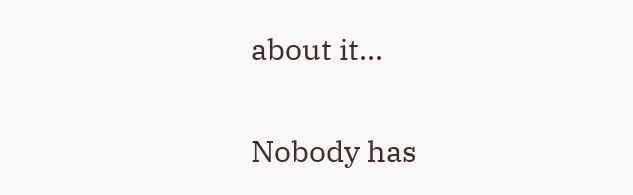about it...

Nobody has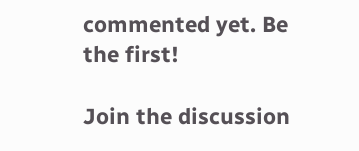commented yet. Be the first!

Join the discussion